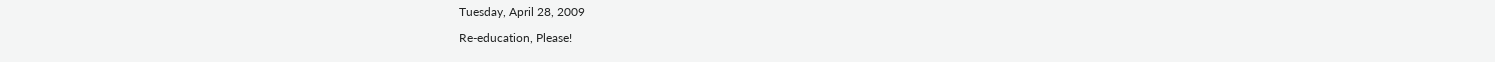Tuesday, April 28, 2009

Re-education, Please!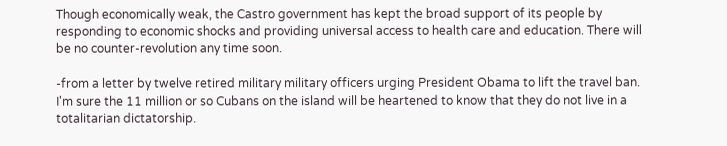Though economically weak, the Castro government has kept the broad support of its people by responding to economic shocks and providing universal access to health care and education. There will be no counter-revolution any time soon.

-from a letter by twelve retired military military officers urging President Obama to lift the travel ban. I'm sure the 11 million or so Cubans on the island will be heartened to know that they do not live in a totalitarian dictatorship.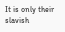It is only their slavish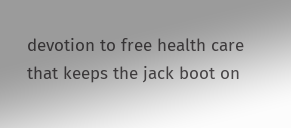devotion to free health care that keeps the jack boot on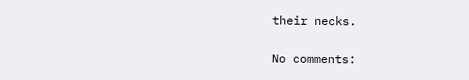their necks.

No comments: